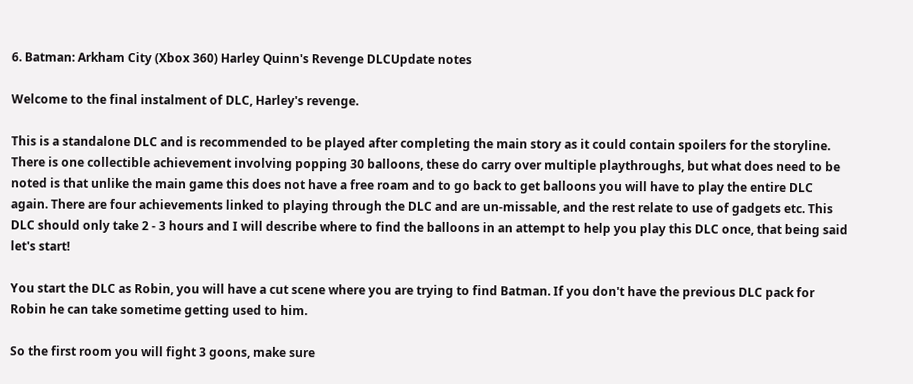6. Batman: Arkham City (Xbox 360) Harley Quinn's Revenge DLCUpdate notes

Welcome to the final instalment of DLC, Harley's revenge.

This is a standalone DLC and is recommended to be played after completing the main story as it could contain spoilers for the storyline. There is one collectible achievement involving popping 30 balloons, these do carry over multiple playthroughs, but what does need to be noted is that unlike the main game this does not have a free roam and to go back to get balloons you will have to play the entire DLC again. There are four achievements linked to playing through the DLC and are un-missable, and the rest relate to use of gadgets etc. This DLC should only take 2 - 3 hours and I will describe where to find the balloons in an attempt to help you play this DLC once, that being said let's start!

You start the DLC as Robin, you will have a cut scene where you are trying to find Batman. If you don't have the previous DLC pack for Robin he can take sometime getting used to him.

So the first room you will fight 3 goons, make sure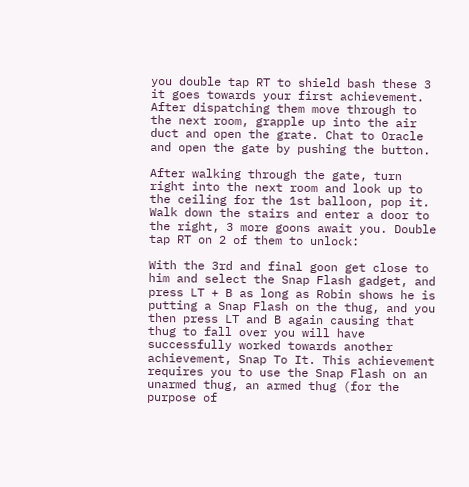you double tap RT to shield bash these 3 it goes towards your first achievement. After dispatching them move through to the next room, grapple up into the air duct and open the grate. Chat to Oracle and open the gate by pushing the button.

After walking through the gate, turn right into the next room and look up to the ceiling for the 1st balloon, pop it. Walk down the stairs and enter a door to the right, 3 more goons await you. Double tap RT on 2 of them to unlock:

With the 3rd and final goon get close to him and select the Snap Flash gadget, and press LT + B as long as Robin shows he is putting a Snap Flash on the thug, and you then press LT and B again causing that thug to fall over you will have successfully worked towards another achievement, Snap To It. This achievement requires you to use the Snap Flash on an unarmed thug, an armed thug (for the purpose of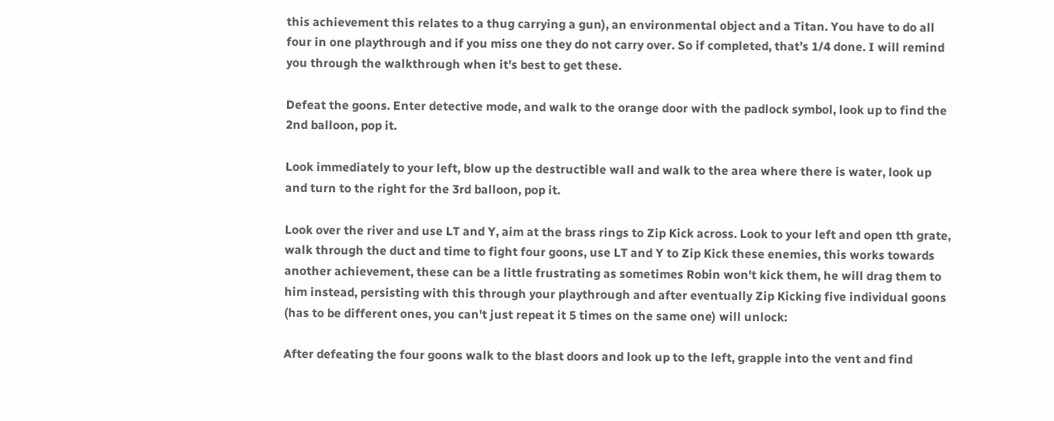this achievement this relates to a thug carrying a gun), an environmental object and a Titan. You have to do all four in one playthrough and if you miss one they do not carry over. So if completed, that’s 1/4 done. I will remind you through the walkthrough when it's best to get these.

Defeat the goons. Enter detective mode, and walk to the orange door with the padlock symbol, look up to find the 2nd balloon, pop it.

Look immediately to your left, blow up the destructible wall and walk to the area where there is water, look up and turn to the right for the 3rd balloon, pop it.

Look over the river and use LT and Y, aim at the brass rings to Zip Kick across. Look to your left and open tth grate, walk through the duct and time to fight four goons, use LT and Y to Zip Kick these enemies, this works towards another achievement, these can be a little frustrating as sometimes Robin won't kick them, he will drag them to him instead, persisting with this through your playthrough and after eventually Zip Kicking five individual goons (has to be different ones, you can't just repeat it 5 times on the same one) will unlock:

After defeating the four goons walk to the blast doors and look up to the left, grapple into the vent and find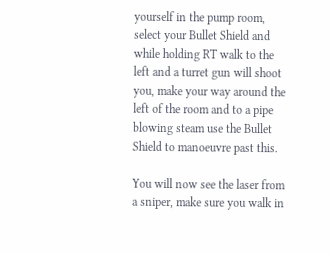yourself in the pump room, select your Bullet Shield and while holding RT walk to the left and a turret gun will shoot you, make your way around the left of the room and to a pipe blowing steam use the Bullet Shield to manoeuvre past this.

You will now see the laser from a sniper, make sure you walk in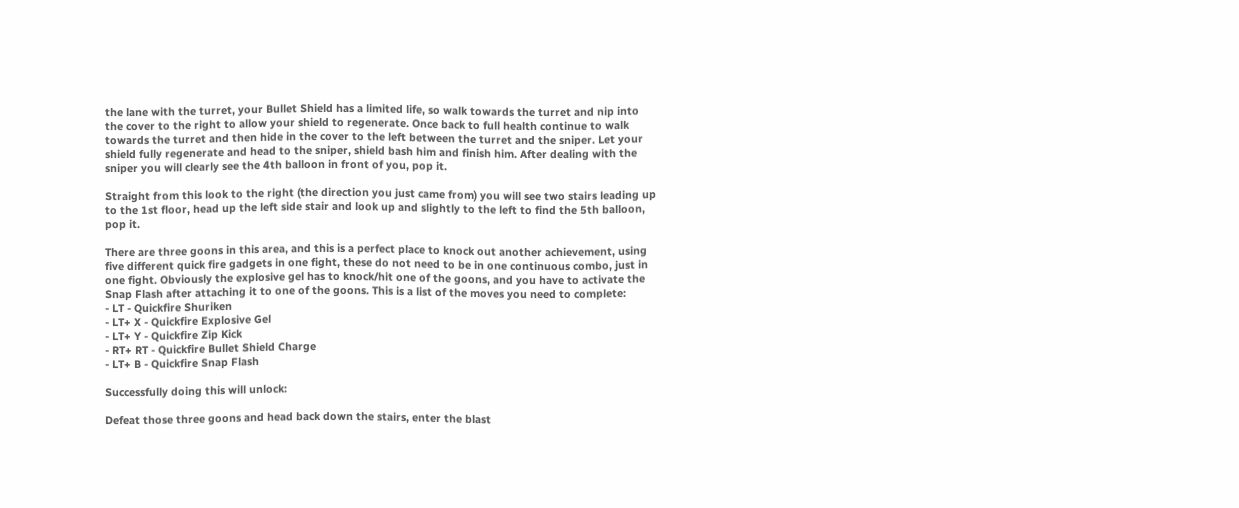the lane with the turret, your Bullet Shield has a limited life, so walk towards the turret and nip into the cover to the right to allow your shield to regenerate. Once back to full health continue to walk towards the turret and then hide in the cover to the left between the turret and the sniper. Let your shield fully regenerate and head to the sniper, shield bash him and finish him. After dealing with the sniper you will clearly see the 4th balloon in front of you, pop it.

Straight from this look to the right (the direction you just came from) you will see two stairs leading up to the 1st floor, head up the left side stair and look up and slightly to the left to find the 5th balloon, pop it.

There are three goons in this area, and this is a perfect place to knock out another achievement, using five different quick fire gadgets in one fight, these do not need to be in one continuous combo, just in one fight. Obviously the explosive gel has to knock/hit one of the goons, and you have to activate the Snap Flash after attaching it to one of the goons. This is a list of the moves you need to complete:
- LT - Quickfire Shuriken
- LT+ X - Quickfire Explosive Gel
- LT+ Y - Quickfire Zip Kick
- RT+ RT - Quickfire Bullet Shield Charge
- LT+ B - Quickfire Snap Flash

Successfully doing this will unlock:

Defeat those three goons and head back down the stairs, enter the blast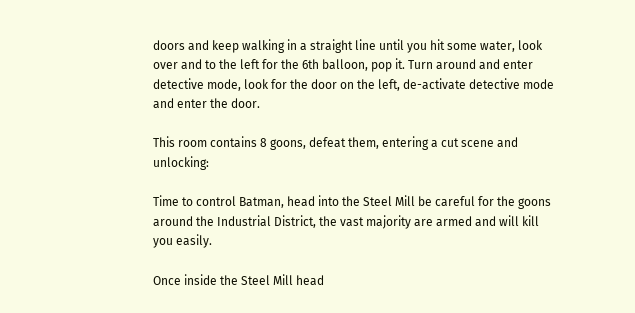doors and keep walking in a straight line until you hit some water, look over and to the left for the 6th balloon, pop it. Turn around and enter detective mode, look for the door on the left, de-activate detective mode and enter the door.

This room contains 8 goons, defeat them, entering a cut scene and unlocking:

Time to control Batman, head into the Steel Mill be careful for the goons around the Industrial District, the vast majority are armed and will kill you easily.

Once inside the Steel Mill head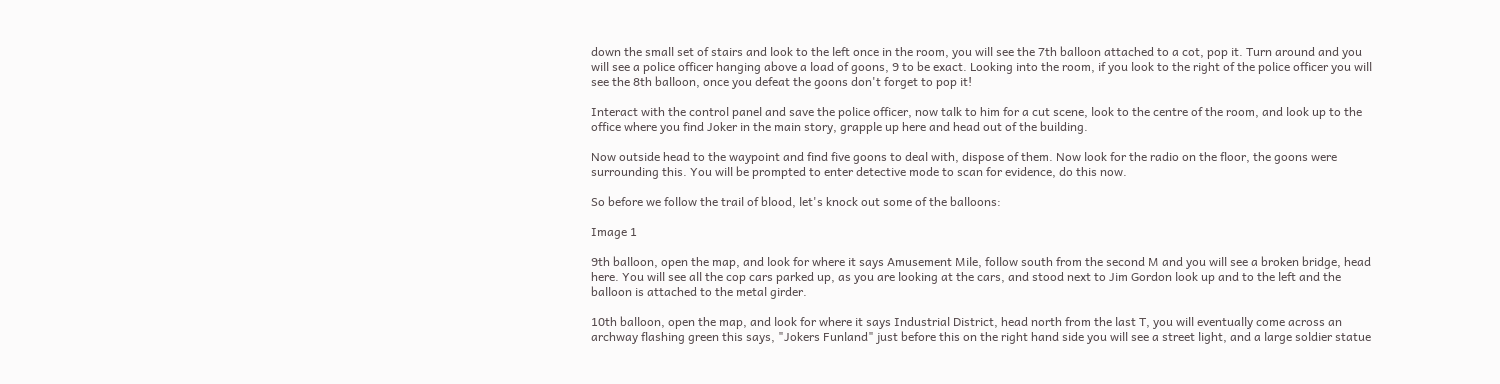down the small set of stairs and look to the left once in the room, you will see the 7th balloon attached to a cot, pop it. Turn around and you will see a police officer hanging above a load of goons, 9 to be exact. Looking into the room, if you look to the right of the police officer you will see the 8th balloon, once you defeat the goons don't forget to pop it!

Interact with the control panel and save the police officer, now talk to him for a cut scene, look to the centre of the room, and look up to the office where you find Joker in the main story, grapple up here and head out of the building.

Now outside head to the waypoint and find five goons to deal with, dispose of them. Now look for the radio on the floor, the goons were surrounding this. You will be prompted to enter detective mode to scan for evidence, do this now.

So before we follow the trail of blood, let's knock out some of the balloons:

Image 1

9th balloon, open the map, and look for where it says Amusement Mile, follow south from the second M and you will see a broken bridge, head here. You will see all the cop cars parked up, as you are looking at the cars, and stood next to Jim Gordon look up and to the left and the balloon is attached to the metal girder.

10th balloon, open the map, and look for where it says Industrial District, head north from the last T, you will eventually come across an archway flashing green this says, "Jokers Funland" just before this on the right hand side you will see a street light, and a large soldier statue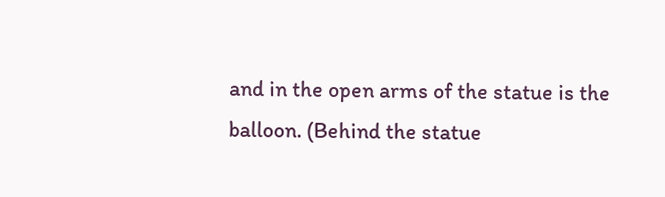and in the open arms of the statue is the balloon. (Behind the statue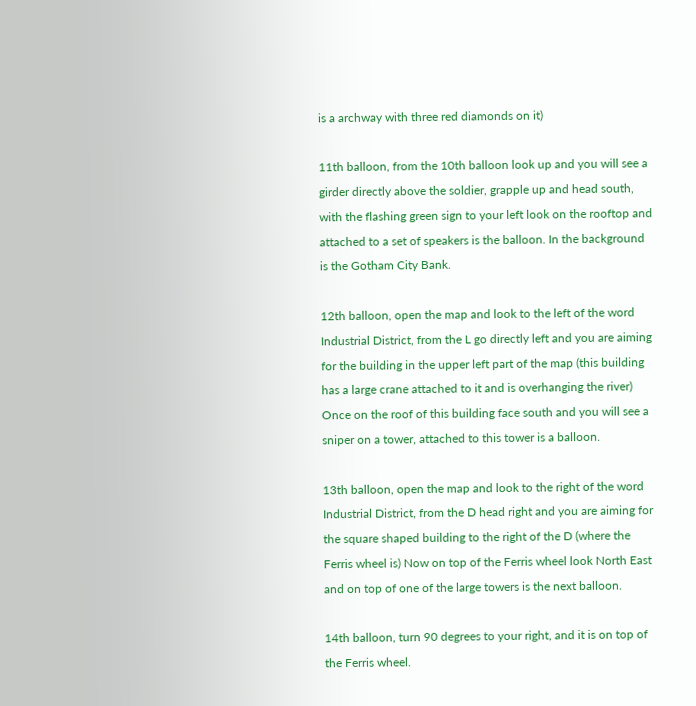is a archway with three red diamonds on it)

11th balloon, from the 10th balloon look up and you will see a girder directly above the soldier, grapple up and head south, with the flashing green sign to your left look on the rooftop and attached to a set of speakers is the balloon. In the background is the Gotham City Bank.

12th balloon, open the map and look to the left of the word Industrial District, from the L go directly left and you are aiming for the building in the upper left part of the map (this building has a large crane attached to it and is overhanging the river) Once on the roof of this building face south and you will see a sniper on a tower, attached to this tower is a balloon.

13th balloon, open the map and look to the right of the word Industrial District, from the D head right and you are aiming for the square shaped building to the right of the D (where the Ferris wheel is) Now on top of the Ferris wheel look North East and on top of one of the large towers is the next balloon.

14th balloon, turn 90 degrees to your right, and it is on top of the Ferris wheel.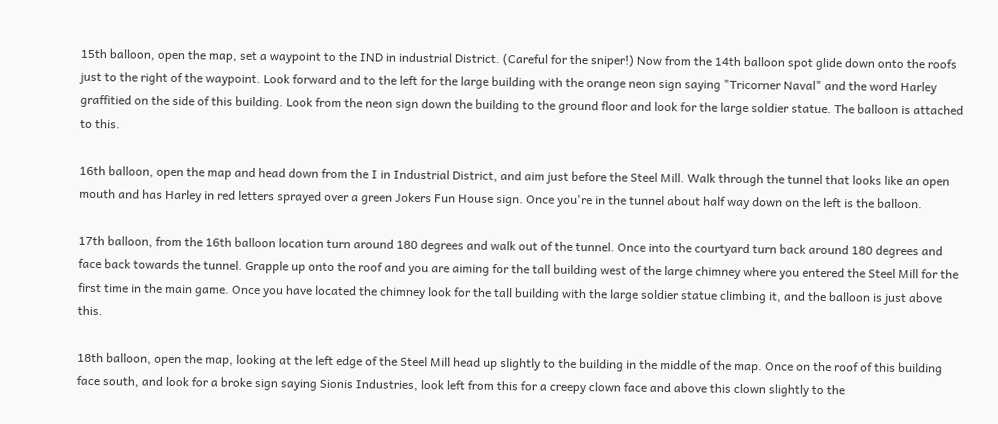15th balloon, open the map, set a waypoint to the IND in industrial District. (Careful for the sniper!) Now from the 14th balloon spot glide down onto the roofs just to the right of the waypoint. Look forward and to the left for the large building with the orange neon sign saying "Tricorner Naval" and the word Harley graffitied on the side of this building. Look from the neon sign down the building to the ground floor and look for the large soldier statue. The balloon is attached to this.

16th balloon, open the map and head down from the I in Industrial District, and aim just before the Steel Mill. Walk through the tunnel that looks like an open mouth and has Harley in red letters sprayed over a green Jokers Fun House sign. Once you're in the tunnel about half way down on the left is the balloon.

17th balloon, from the 16th balloon location turn around 180 degrees and walk out of the tunnel. Once into the courtyard turn back around 180 degrees and face back towards the tunnel. Grapple up onto the roof and you are aiming for the tall building west of the large chimney where you entered the Steel Mill for the first time in the main game. Once you have located the chimney look for the tall building with the large soldier statue climbing it, and the balloon is just above this.

18th balloon, open the map, looking at the left edge of the Steel Mill head up slightly to the building in the middle of the map. Once on the roof of this building face south, and look for a broke sign saying Sionis Industries, look left from this for a creepy clown face and above this clown slightly to the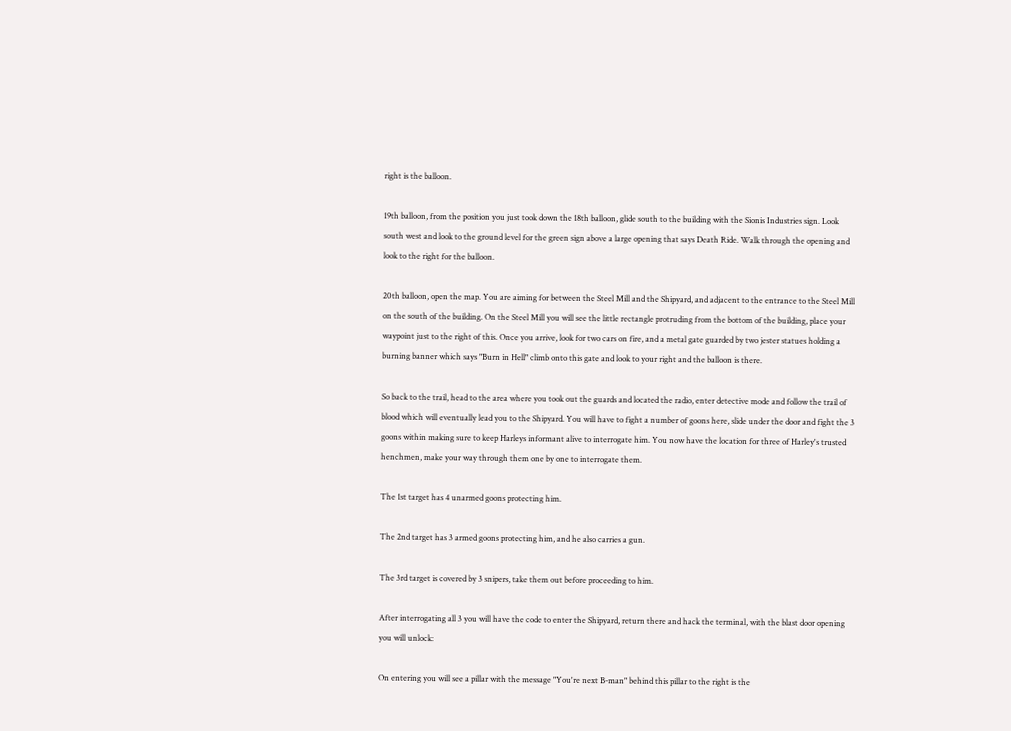right is the balloon.

19th balloon, from the position you just took down the 18th balloon, glide south to the building with the Sionis Industries sign. Look south west and look to the ground level for the green sign above a large opening that says Death Ride. Walk through the opening and look to the right for the balloon.

20th balloon, open the map. You are aiming for between the Steel Mill and the Shipyard, and adjacent to the entrance to the Steel Mill on the south of the building. On the Steel Mill you will see the little rectangle protruding from the bottom of the building, place your waypoint just to the right of this. Once you arrive, look for two cars on fire, and a metal gate guarded by two jester statues holding a burning banner which says "Burn in Hell" climb onto this gate and look to your right and the balloon is there.

So back to the trail, head to the area where you took out the guards and located the radio, enter detective mode and follow the trail of blood which will eventually lead you to the Shipyard. You will have to fight a number of goons here, slide under the door and fight the 3 goons within making sure to keep Harleys informant alive to interrogate him. You now have the location for three of Harley's trusted henchmen, make your way through them one by one to interrogate them.

The 1st target has 4 unarmed goons protecting him.

The 2nd target has 3 armed goons protecting him, and he also carries a gun.

The 3rd target is covered by 3 snipers, take them out before proceeding to him.

After interrogating all 3 you will have the code to enter the Shipyard, return there and hack the terminal, with the blast door opening you will unlock:

On entering you will see a pillar with the message "You're next B-man" behind this pillar to the right is the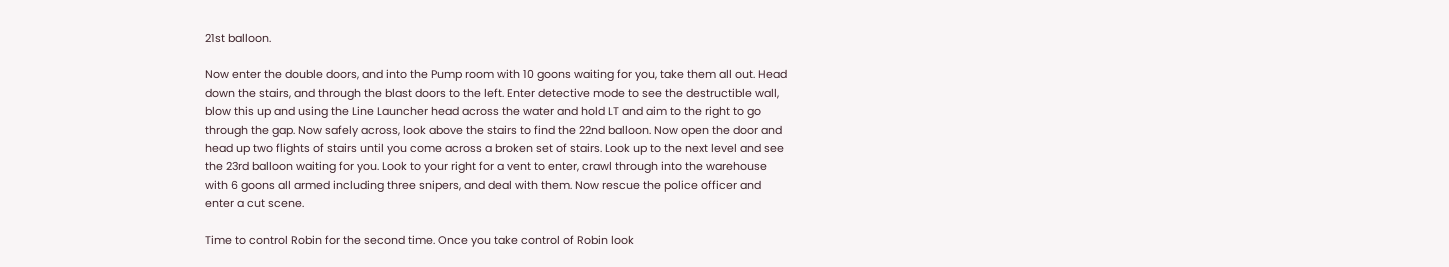21st balloon.

Now enter the double doors, and into the Pump room with 10 goons waiting for you, take them all out. Head down the stairs, and through the blast doors to the left. Enter detective mode to see the destructible wall, blow this up and using the Line Launcher head across the water and hold LT and aim to the right to go through the gap. Now safely across, look above the stairs to find the 22nd balloon. Now open the door and head up two flights of stairs until you come across a broken set of stairs. Look up to the next level and see the 23rd balloon waiting for you. Look to your right for a vent to enter, crawl through into the warehouse with 6 goons all armed including three snipers, and deal with them. Now rescue the police officer and enter a cut scene.

Time to control Robin for the second time. Once you take control of Robin look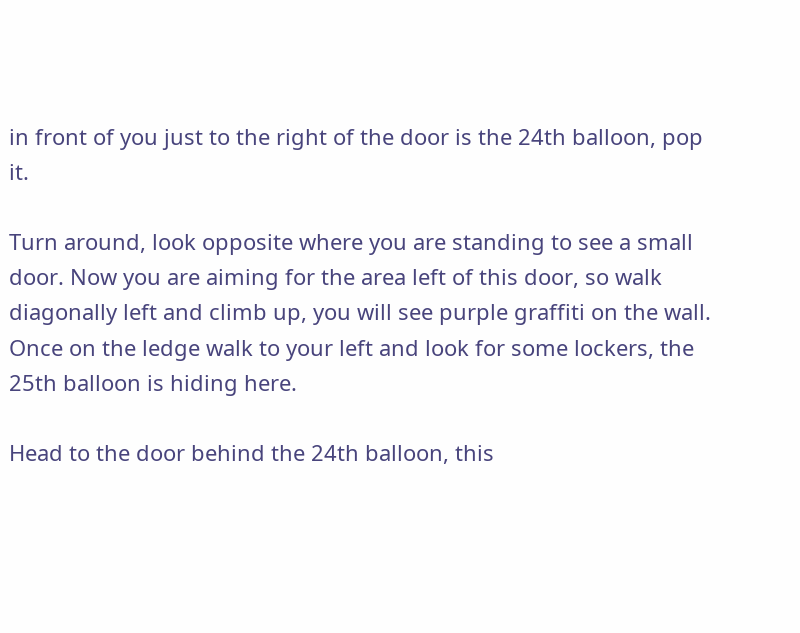in front of you just to the right of the door is the 24th balloon, pop it.

Turn around, look opposite where you are standing to see a small door. Now you are aiming for the area left of this door, so walk diagonally left and climb up, you will see purple graffiti on the wall. Once on the ledge walk to your left and look for some lockers, the 25th balloon is hiding here.

Head to the door behind the 24th balloon, this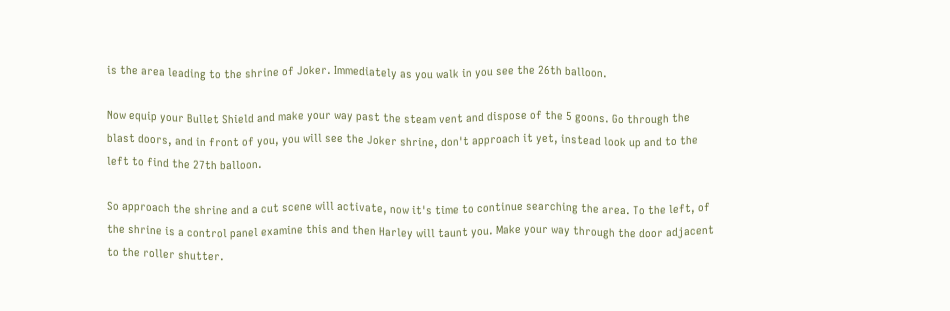is the area leading to the shrine of Joker. Immediately as you walk in you see the 26th balloon.

Now equip your Bullet Shield and make your way past the steam vent and dispose of the 5 goons. Go through the blast doors, and in front of you, you will see the Joker shrine, don't approach it yet, instead look up and to the left to find the 27th balloon.

So approach the shrine and a cut scene will activate, now it's time to continue searching the area. To the left, of the shrine is a control panel examine this and then Harley will taunt you. Make your way through the door adjacent to the roller shutter.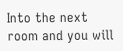Into the next room and you will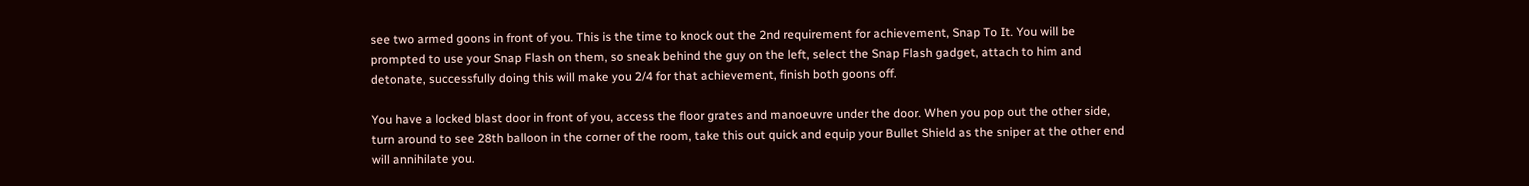see two armed goons in front of you. This is the time to knock out the 2nd requirement for achievement, Snap To It. You will be prompted to use your Snap Flash on them, so sneak behind the guy on the left, select the Snap Flash gadget, attach to him and detonate, successfully doing this will make you 2/4 for that achievement, finish both goons off.

You have a locked blast door in front of you, access the floor grates and manoeuvre under the door. When you pop out the other side, turn around to see 28th balloon in the corner of the room, take this out quick and equip your Bullet Shield as the sniper at the other end will annihilate you.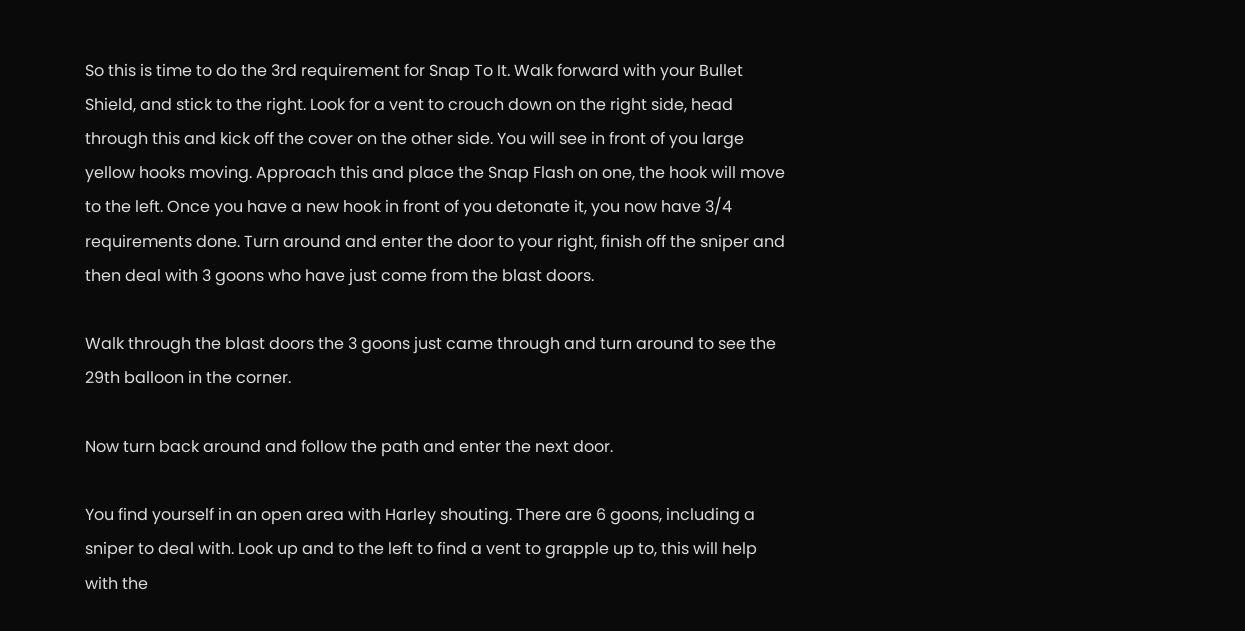So this is time to do the 3rd requirement for Snap To It. Walk forward with your Bullet Shield, and stick to the right. Look for a vent to crouch down on the right side, head through this and kick off the cover on the other side. You will see in front of you large yellow hooks moving. Approach this and place the Snap Flash on one, the hook will move to the left. Once you have a new hook in front of you detonate it, you now have 3/4 requirements done. Turn around and enter the door to your right, finish off the sniper and then deal with 3 goons who have just come from the blast doors.

Walk through the blast doors the 3 goons just came through and turn around to see the 29th balloon in the corner.

Now turn back around and follow the path and enter the next door.

You find yourself in an open area with Harley shouting. There are 6 goons, including a sniper to deal with. Look up and to the left to find a vent to grapple up to, this will help with the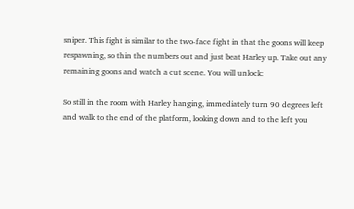sniper. This fight is similar to the two-face fight in that the goons will keep respawning, so thin the numbers out and just beat Harley up. Take out any remaining goons and watch a cut scene. You will unlock:

So still in the room with Harley hanging, immediately turn 90 degrees left and walk to the end of the platform, looking down and to the left you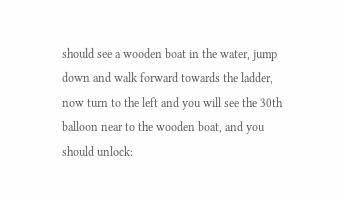should see a wooden boat in the water, jump down and walk forward towards the ladder, now turn to the left and you will see the 30th balloon near to the wooden boat, and you should unlock: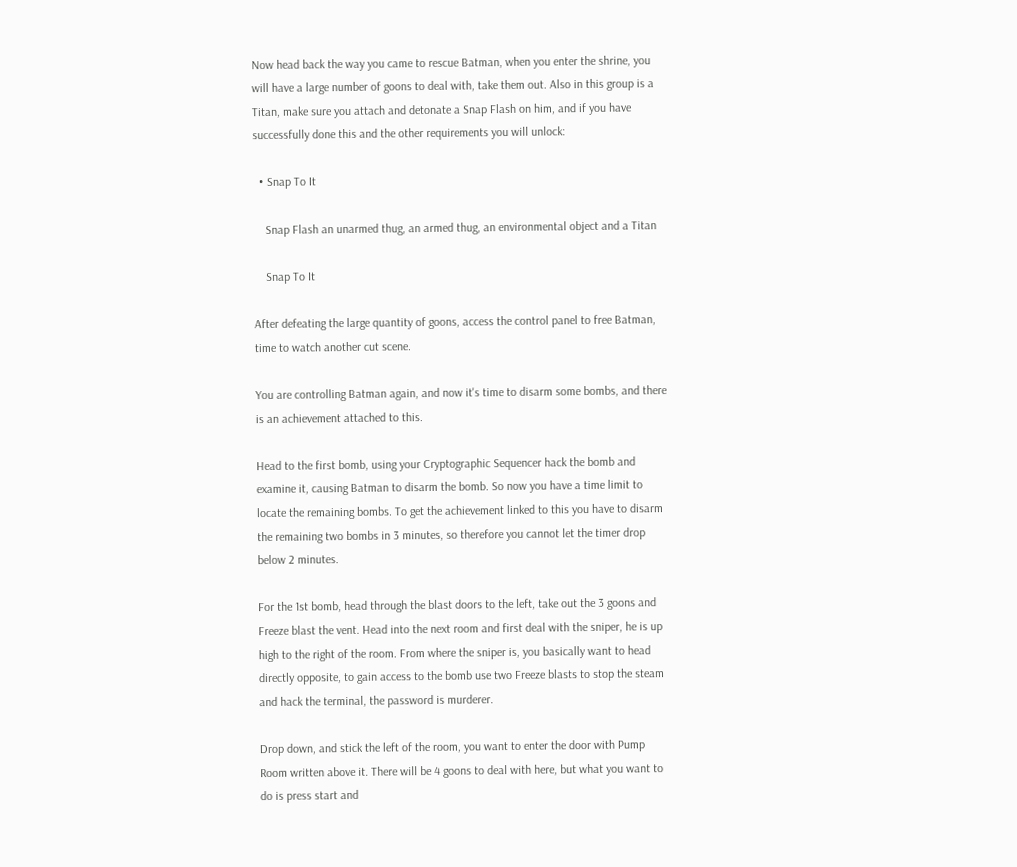Now head back the way you came to rescue Batman, when you enter the shrine, you will have a large number of goons to deal with, take them out. Also in this group is a Titan, make sure you attach and detonate a Snap Flash on him, and if you have successfully done this and the other requirements you will unlock:

  • Snap To It

    Snap Flash an unarmed thug, an armed thug, an environmental object and a Titan

    Snap To It

After defeating the large quantity of goons, access the control panel to free Batman, time to watch another cut scene.

You are controlling Batman again, and now it's time to disarm some bombs, and there is an achievement attached to this.

Head to the first bomb, using your Cryptographic Sequencer hack the bomb and examine it, causing Batman to disarm the bomb. So now you have a time limit to locate the remaining bombs. To get the achievement linked to this you have to disarm the remaining two bombs in 3 minutes, so therefore you cannot let the timer drop below 2 minutes.

For the 1st bomb, head through the blast doors to the left, take out the 3 goons and Freeze blast the vent. Head into the next room and first deal with the sniper, he is up high to the right of the room. From where the sniper is, you basically want to head directly opposite, to gain access to the bomb use two Freeze blasts to stop the steam and hack the terminal, the password is murderer.

Drop down, and stick the left of the room, you want to enter the door with Pump Room written above it. There will be 4 goons to deal with here, but what you want to do is press start and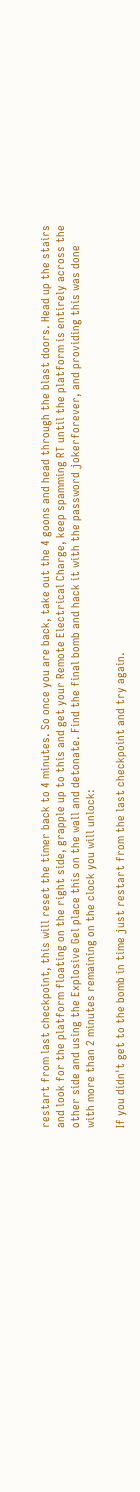restart from last checkpoint, this will reset the timer back to 4 minutes. So once you are back, take out the 4 goons and head through the blast doors. Head up the stairs and look for the platform floating on the right side, grapple up to this and get your Remote Electrical Charge, keep spamming RT until the platform is entirely across the other side and using the Explosive Gel place this on the wall and detonate. Find the final bomb and hack it with the password jokerforever, and providing this was done with more than 2 minutes remaining on the clock you will unlock:

If you didn't get to the bomb in time just restart from the last checkpoint and try again.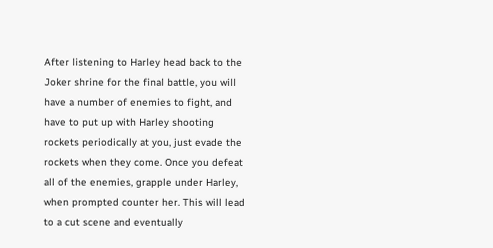After listening to Harley head back to the Joker shrine for the final battle, you will have a number of enemies to fight, and have to put up with Harley shooting rockets periodically at you, just evade the rockets when they come. Once you defeat all of the enemies, grapple under Harley, when prompted counter her. This will lead to a cut scene and eventually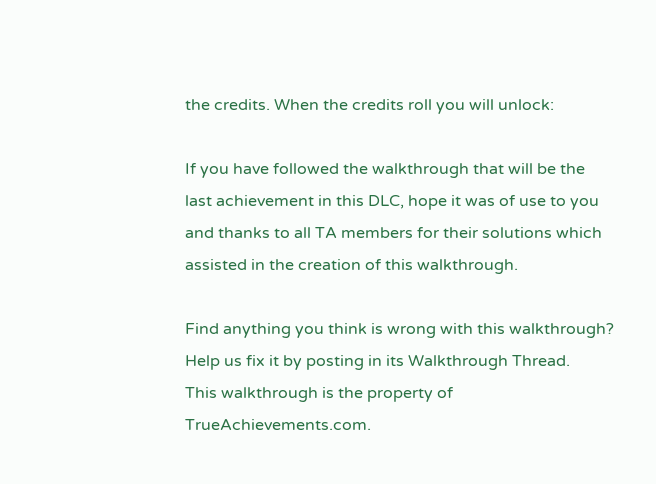the credits. When the credits roll you will unlock:

If you have followed the walkthrough that will be the last achievement in this DLC, hope it was of use to you and thanks to all TA members for their solutions which assisted in the creation of this walkthrough.

Find anything you think is wrong with this walkthrough? Help us fix it by posting in its Walkthrough Thread.
This walkthrough is the property of TrueAchievements.com.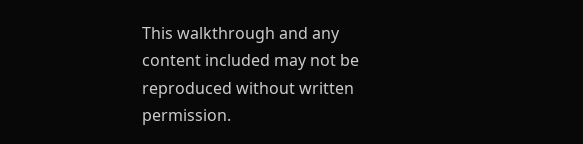This walkthrough and any content included may not be reproduced without written permission.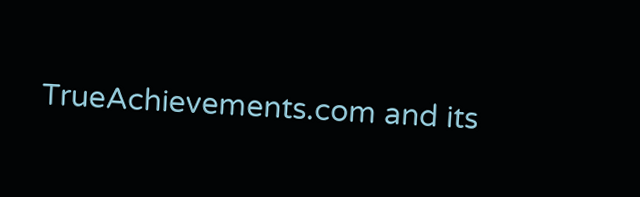TrueAchievements.com and its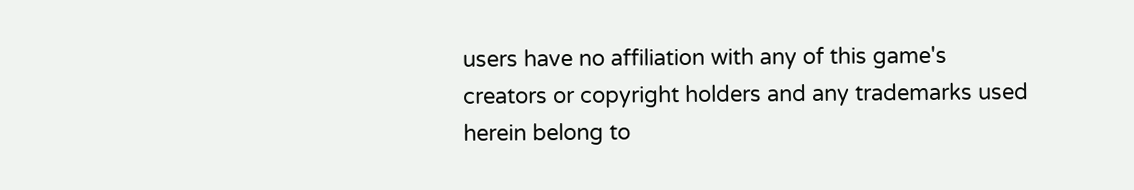users have no affiliation with any of this game's creators or copyright holders and any trademarks used herein belong to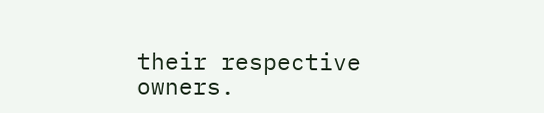their respective owners.